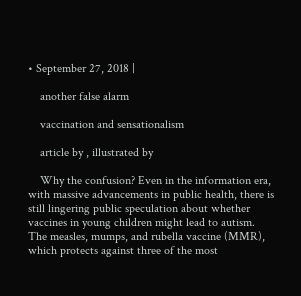• September 27, 2018 |

    another false alarm

    vaccination and sensationalism

    article by , illustrated by

    Why the confusion? Even in the information era, with massive advancements in public health, there is still lingering public speculation about whether vaccines in young children might lead to autism. The measles, mumps, and rubella vaccine (MMR), which protects against three of the most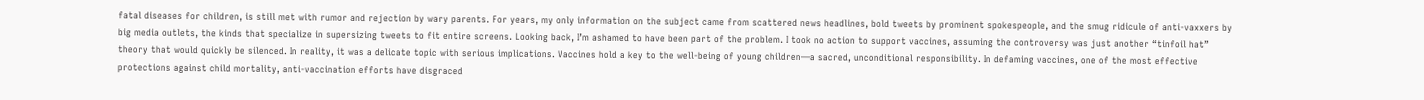fatal diseases for children, is still met with rumor and rejection by wary parents. For years, my only information on the subject came from scattered news headlines, bold tweets by prominent spokespeople, and the smug ridicule of anti-vaxxers by big media outlets, the kinds that specialize in supersizing tweets to fit entire screens. Looking back, I’m ashamed to have been part of the problem. I took no action to support vaccines, assuming the controversy was just another “tinfoil hat” theory that would quickly be silenced. In reality, it was a delicate topic with serious implications. Vaccines hold a key to the well-being of young children—a sacred, unconditional responsibility. In defaming vaccines, one of the most effective protections against child mortality, anti-vaccination efforts have disgraced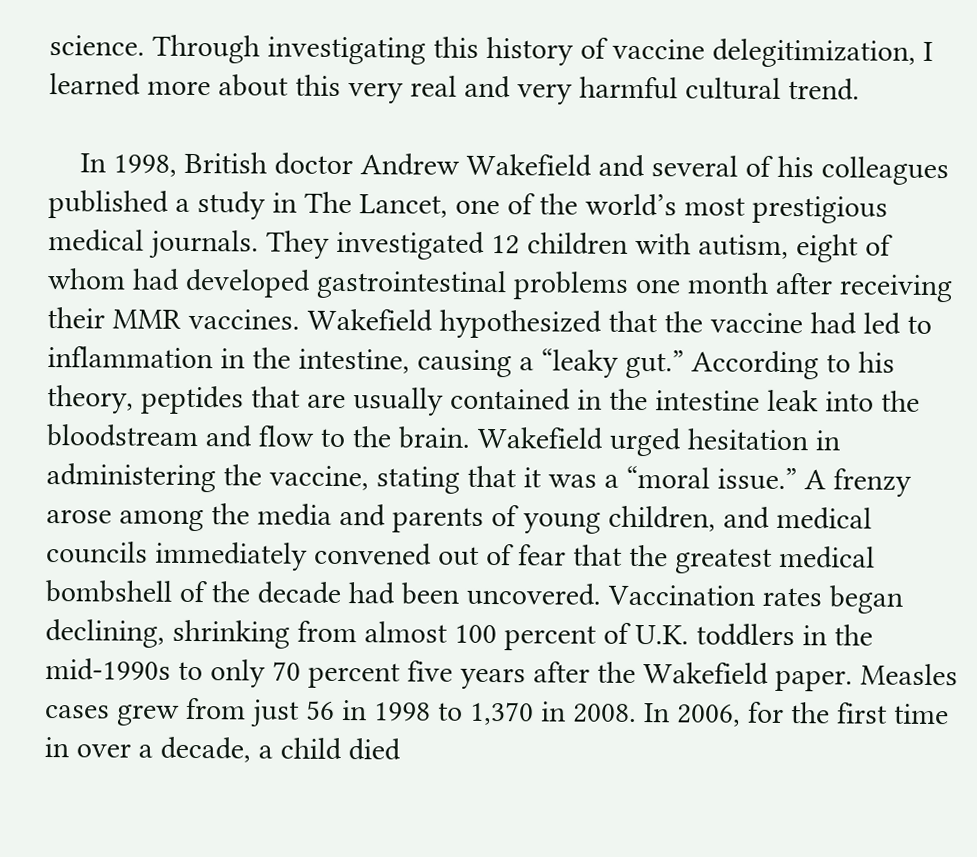science. Through investigating this history of vaccine delegitimization, I learned more about this very real and very harmful cultural trend.

    In 1998, British doctor Andrew Wakefield and several of his colleagues published a study in The Lancet, one of the world’s most prestigious medical journals. They investigated 12 children with autism, eight of whom had developed gastrointestinal problems one month after receiving their MMR vaccines. Wakefield hypothesized that the vaccine had led to inflammation in the intestine, causing a “leaky gut.” According to his theory, peptides that are usually contained in the intestine leak into the bloodstream and flow to the brain. Wakefield urged hesitation in administering the vaccine, stating that it was a “moral issue.” A frenzy arose among the media and parents of young children, and medical councils immediately convened out of fear that the greatest medical bombshell of the decade had been uncovered. Vaccination rates began declining, shrinking from almost 100 percent of U.K. toddlers in the mid-1990s to only 70 percent five years after the Wakefield paper. Measles cases grew from just 56 in 1998 to 1,370 in 2008. In 2006, for the first time in over a decade, a child died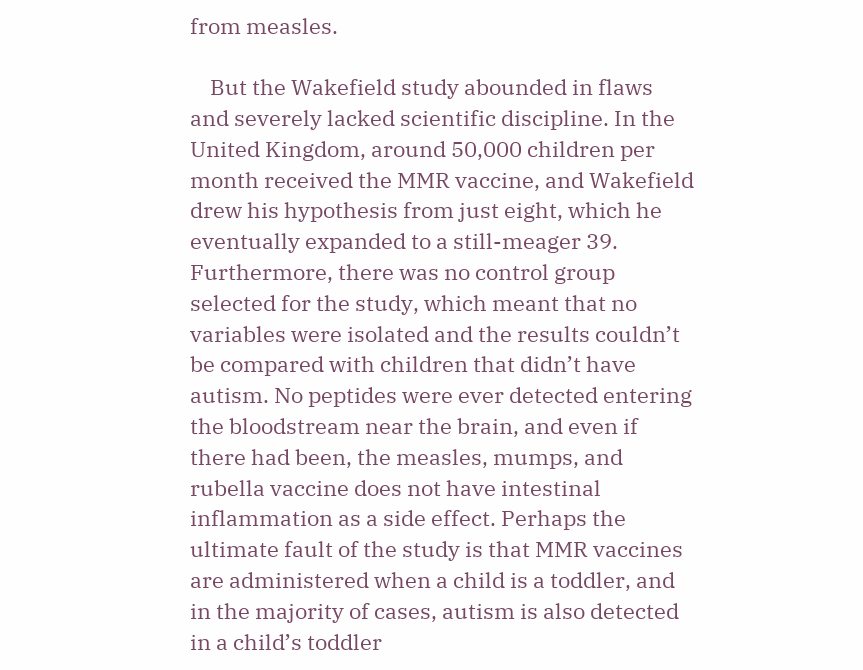from measles.

    But the Wakefield study abounded in flaws and severely lacked scientific discipline. In the United Kingdom, around 50,000 children per month received the MMR vaccine, and Wakefield drew his hypothesis from just eight, which he eventually expanded to a still-meager 39. Furthermore, there was no control group selected for the study, which meant that no variables were isolated and the results couldn’t be compared with children that didn’t have autism. No peptides were ever detected entering the bloodstream near the brain, and even if there had been, the measles, mumps, and rubella vaccine does not have intestinal inflammation as a side effect. Perhaps the ultimate fault of the study is that MMR vaccines are administered when a child is a toddler, and in the majority of cases, autism is also detected in a child’s toddler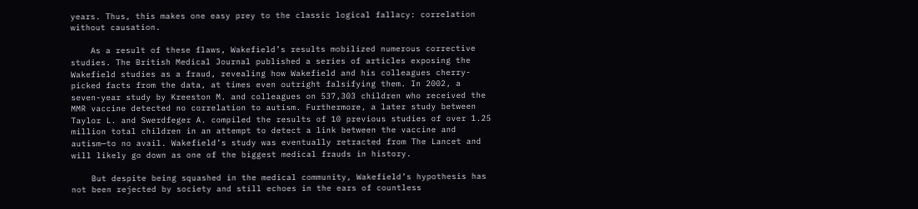years. Thus, this makes one easy prey to the classic logical fallacy: correlation without causation.

    As a result of these flaws, Wakefield’s results mobilized numerous corrective studies. The British Medical Journal published a series of articles exposing the Wakefield studies as a fraud, revealing how Wakefield and his colleagues cherry-picked facts from the data, at times even outright falsifying them. In 2002, a seven-year study by Kreeston M. and colleagues on 537,303 children who received the MMR vaccine detected no correlation to autism. Furthermore, a later study between Taylor L. and Swerdfeger A. compiled the results of 10 previous studies of over 1.25 million total children in an attempt to detect a link between the vaccine and autism—to no avail. Wakefield’s study was eventually retracted from The Lancet and will likely go down as one of the biggest medical frauds in history.

    But despite being squashed in the medical community, Wakefield’s hypothesis has not been rejected by society and still echoes in the ears of countless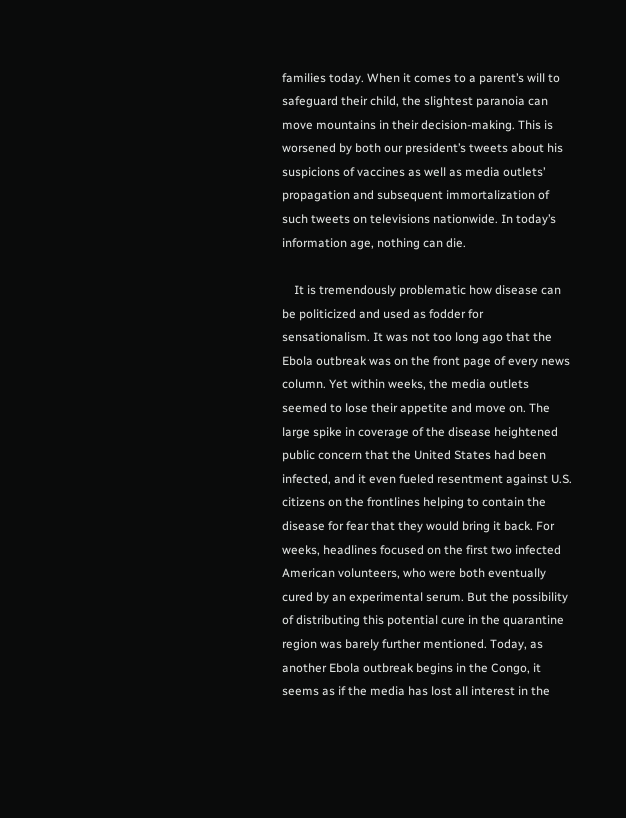families today. When it comes to a parent’s will to safeguard their child, the slightest paranoia can move mountains in their decision-making. This is worsened by both our president’s tweets about his suspicions of vaccines as well as media outlets’ propagation and subsequent immortalization of such tweets on televisions nationwide. In today’s information age, nothing can die.

    It is tremendously problematic how disease can be politicized and used as fodder for sensationalism. It was not too long ago that the Ebola outbreak was on the front page of every news column. Yet within weeks, the media outlets seemed to lose their appetite and move on. The large spike in coverage of the disease heightened public concern that the United States had been infected, and it even fueled resentment against U.S. citizens on the frontlines helping to contain the disease for fear that they would bring it back. For weeks, headlines focused on the first two infected American volunteers, who were both eventually cured by an experimental serum. But the possibility of distributing this potential cure in the quarantine region was barely further mentioned. Today, as another Ebola outbreak begins in the Congo, it seems as if the media has lost all interest in the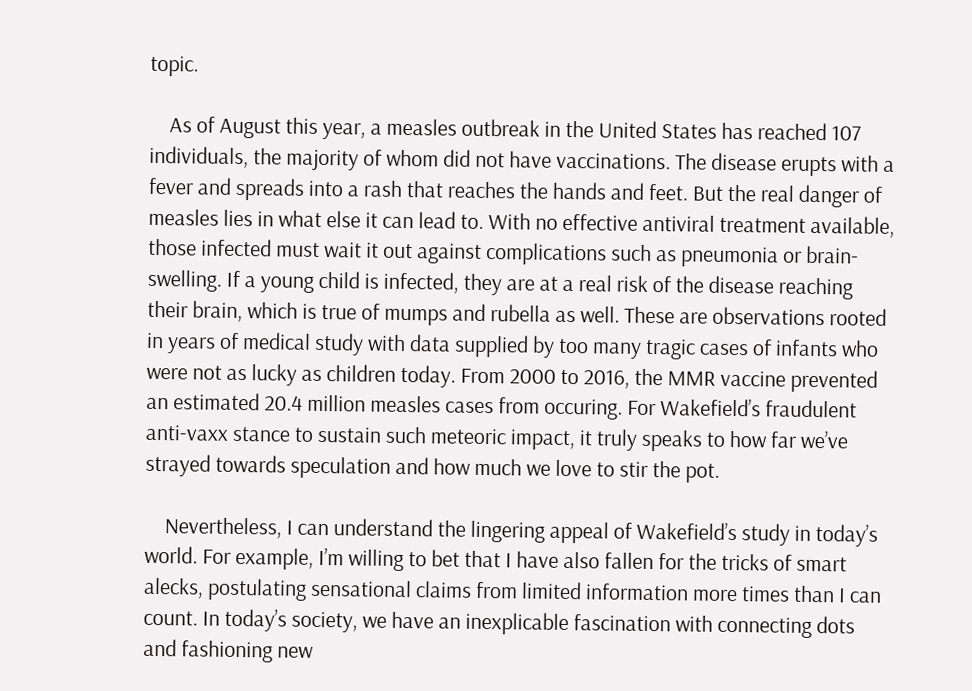topic.

    As of August this year, a measles outbreak in the United States has reached 107 individuals, the majority of whom did not have vaccinations. The disease erupts with a fever and spreads into a rash that reaches the hands and feet. But the real danger of measles lies in what else it can lead to. With no effective antiviral treatment available, those infected must wait it out against complications such as pneumonia or brain-swelling. If a young child is infected, they are at a real risk of the disease reaching their brain, which is true of mumps and rubella as well. These are observations rooted in years of medical study with data supplied by too many tragic cases of infants who were not as lucky as children today. From 2000 to 2016, the MMR vaccine prevented an estimated 20.4 million measles cases from occuring. For Wakefield’s fraudulent anti-vaxx stance to sustain such meteoric impact, it truly speaks to how far we’ve strayed towards speculation and how much we love to stir the pot.

    Nevertheless, I can understand the lingering appeal of Wakefield’s study in today’s world. For example, I’m willing to bet that I have also fallen for the tricks of smart alecks, postulating sensational claims from limited information more times than I can count. In today’s society, we have an inexplicable fascination with connecting dots and fashioning new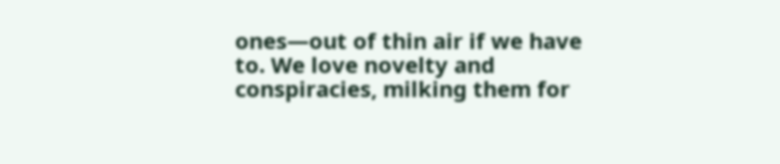ones—out of thin air if we have to. We love novelty and conspiracies, milking them for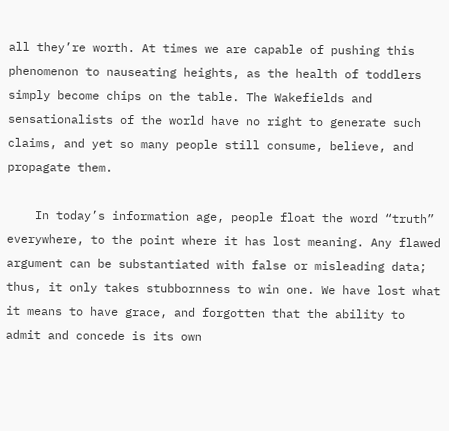all they’re worth. At times we are capable of pushing this phenomenon to nauseating heights, as the health of toddlers simply become chips on the table. The Wakefields and sensationalists of the world have no right to generate such claims, and yet so many people still consume, believe, and propagate them.

    In today’s information age, people float the word “truth” everywhere, to the point where it has lost meaning. Any flawed argument can be substantiated with false or misleading data; thus, it only takes stubbornness to win one. We have lost what it means to have grace, and forgotten that the ability to admit and concede is its own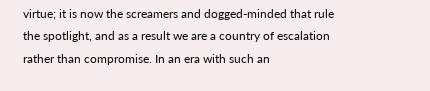virtue; it is now the screamers and dogged-minded that rule the spotlight, and as a result we are a country of escalation rather than compromise. In an era with such an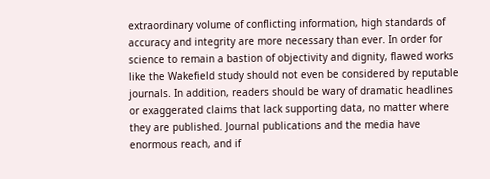extraordinary volume of conflicting information, high standards of accuracy and integrity are more necessary than ever. In order for science to remain a bastion of objectivity and dignity, flawed works like the Wakefield study should not even be considered by reputable journals. In addition, readers should be wary of dramatic headlines or exaggerated claims that lack supporting data, no matter where they are published. Journal publications and the media have enormous reach, and if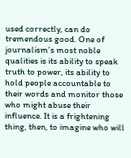used correctly, can do tremendous good. One of journalism’s most noble qualities is its ability to speak truth to power, its ability to hold people accountable to their words and monitor those who might abuse their influence. It is a frightening thing, then, to imagine who will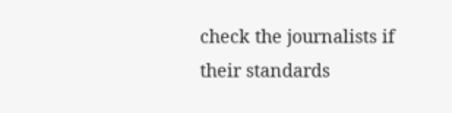check the journalists if their standards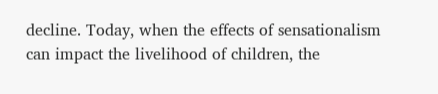decline. Today, when the effects of sensationalism can impact the livelihood of children, the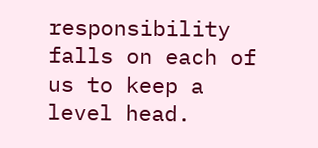responsibility falls on each of us to keep a level head.